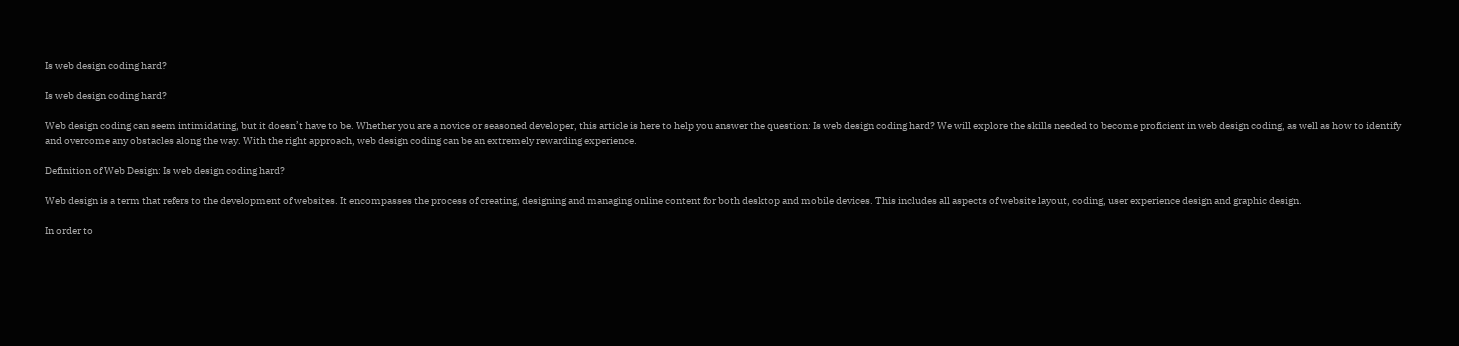Is web design coding hard?

Is web design coding hard?

Web design coding can seem intimidating, but it doesn’t have to be. Whether you are a novice or seasoned developer, this article is here to help you answer the question: Is web design coding hard? We will explore the skills needed to become proficient in web design coding, as well as how to identify and overcome any obstacles along the way. With the right approach, web design coding can be an extremely rewarding experience.

Definition of Web Design: Is web design coding hard?

Web design is a term that refers to the development of websites. It encompasses the process of creating, designing and managing online content for both desktop and mobile devices. This includes all aspects of website layout, coding, user experience design and graphic design.

In order to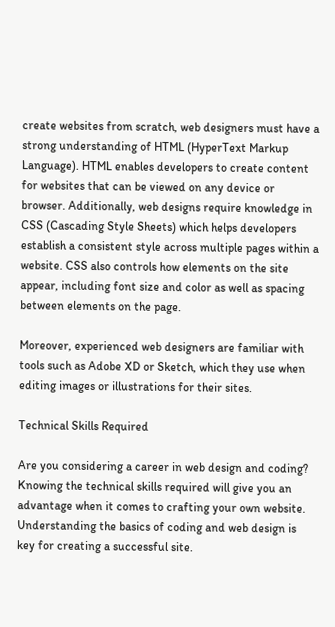create websites from scratch, web designers must have a strong understanding of HTML (HyperText Markup Language). HTML enables developers to create content for websites that can be viewed on any device or browser. Additionally, web designs require knowledge in CSS (Cascading Style Sheets) which helps developers establish a consistent style across multiple pages within a website. CSS also controls how elements on the site appear, including font size and color as well as spacing between elements on the page.

Moreover, experienced web designers are familiar with tools such as Adobe XD or Sketch, which they use when editing images or illustrations for their sites.

Technical Skills Required

Are you considering a career in web design and coding? Knowing the technical skills required will give you an advantage when it comes to crafting your own website. Understanding the basics of coding and web design is key for creating a successful site.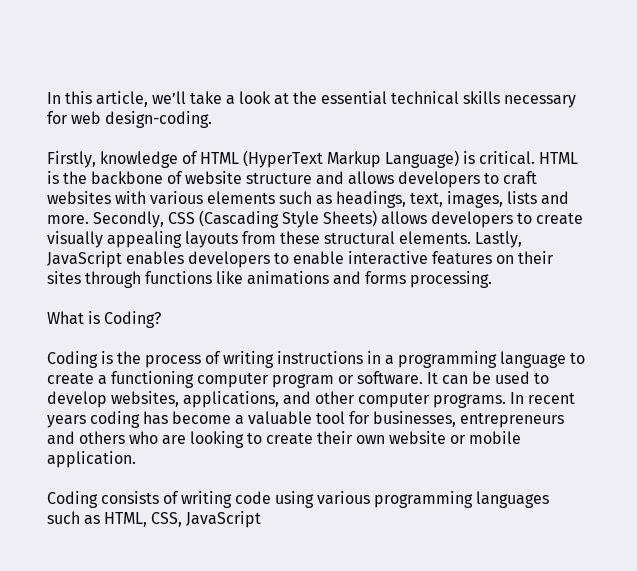In this article, we’ll take a look at the essential technical skills necessary for web design-coding.

Firstly, knowledge of HTML (HyperText Markup Language) is critical. HTML is the backbone of website structure and allows developers to craft websites with various elements such as headings, text, images, lists and more. Secondly, CSS (Cascading Style Sheets) allows developers to create visually appealing layouts from these structural elements. Lastly, JavaScript enables developers to enable interactive features on their sites through functions like animations and forms processing.

What is Coding?

Coding is the process of writing instructions in a programming language to create a functioning computer program or software. It can be used to develop websites, applications, and other computer programs. In recent years coding has become a valuable tool for businesses, entrepreneurs and others who are looking to create their own website or mobile application.

Coding consists of writing code using various programming languages such as HTML, CSS, JavaScript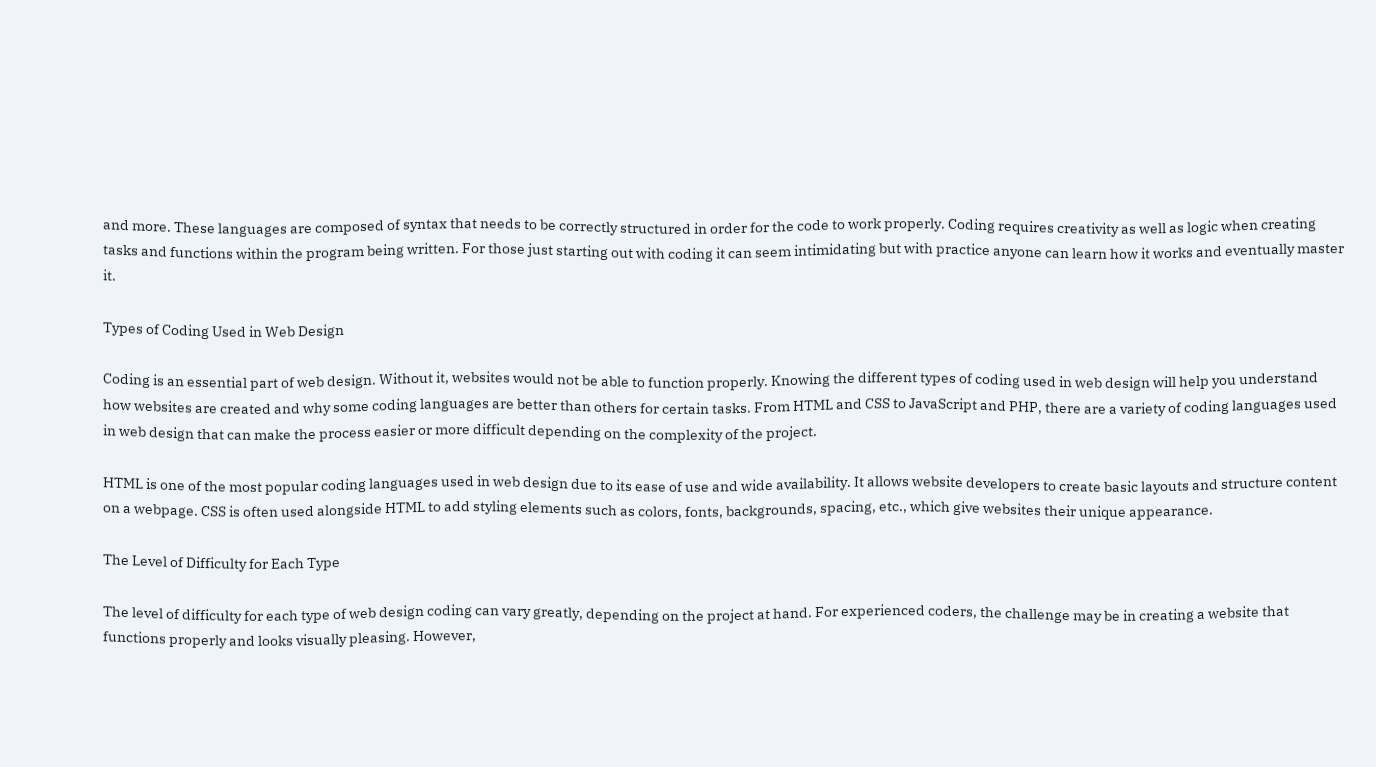and more. These languages are composed of syntax that needs to be correctly structured in order for the code to work properly. Coding requires creativity as well as logic when creating tasks and functions within the program being written. For those just starting out with coding it can seem intimidating but with practice anyone can learn how it works and eventually master it.

Types of Coding Used in Web Design

Coding is an essential part of web design. Without it, websites would not be able to function properly. Knowing the different types of coding used in web design will help you understand how websites are created and why some coding languages are better than others for certain tasks. From HTML and CSS to JavaScript and PHP, there are a variety of coding languages used in web design that can make the process easier or more difficult depending on the complexity of the project.

HTML is one of the most popular coding languages used in web design due to its ease of use and wide availability. It allows website developers to create basic layouts and structure content on a webpage. CSS is often used alongside HTML to add styling elements such as colors, fonts, backgrounds, spacing, etc., which give websites their unique appearance.

The Level of Difficulty for Each Type

The level of difficulty for each type of web design coding can vary greatly, depending on the project at hand. For experienced coders, the challenge may be in creating a website that functions properly and looks visually pleasing. However,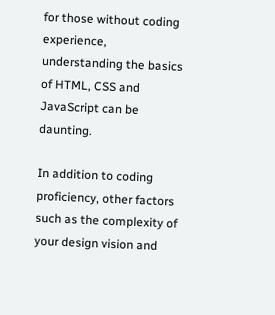for those without coding experience, understanding the basics of HTML, CSS and JavaScript can be daunting.

In addition to coding proficiency, other factors such as the complexity of your design vision and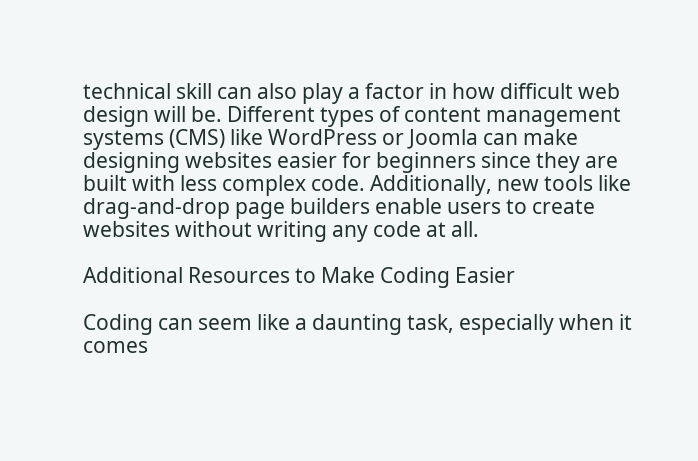technical skill can also play a factor in how difficult web design will be. Different types of content management systems (CMS) like WordPress or Joomla can make designing websites easier for beginners since they are built with less complex code. Additionally, new tools like drag-and-drop page builders enable users to create websites without writing any code at all.

Additional Resources to Make Coding Easier

Coding can seem like a daunting task, especially when it comes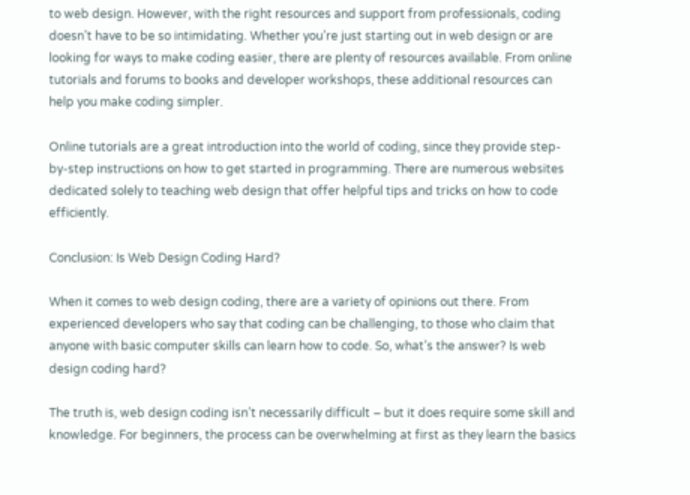to web design. However, with the right resources and support from professionals, coding doesn’t have to be so intimidating. Whether you’re just starting out in web design or are looking for ways to make coding easier, there are plenty of resources available. From online tutorials and forums to books and developer workshops, these additional resources can help you make coding simpler.

Online tutorials are a great introduction into the world of coding, since they provide step-by-step instructions on how to get started in programming. There are numerous websites dedicated solely to teaching web design that offer helpful tips and tricks on how to code efficiently.

Conclusion: Is Web Design Coding Hard?

When it comes to web design coding, there are a variety of opinions out there. From experienced developers who say that coding can be challenging, to those who claim that anyone with basic computer skills can learn how to code. So, what’s the answer? Is web design coding hard?

The truth is, web design coding isn’t necessarily difficult – but it does require some skill and knowledge. For beginners, the process can be overwhelming at first as they learn the basics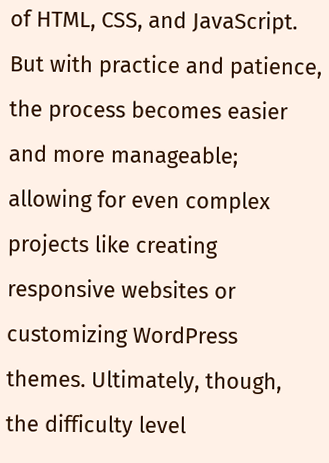of HTML, CSS, and JavaScript. But with practice and patience, the process becomes easier and more manageable; allowing for even complex projects like creating responsive websites or customizing WordPress themes. Ultimately, though, the difficulty level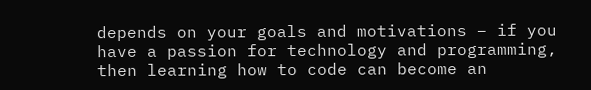depends on your goals and motivations – if you have a passion for technology and programming, then learning how to code can become an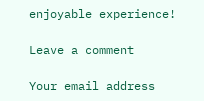enjoyable experience!

Leave a comment

Your email address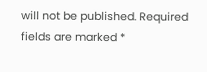will not be published. Required fields are marked *